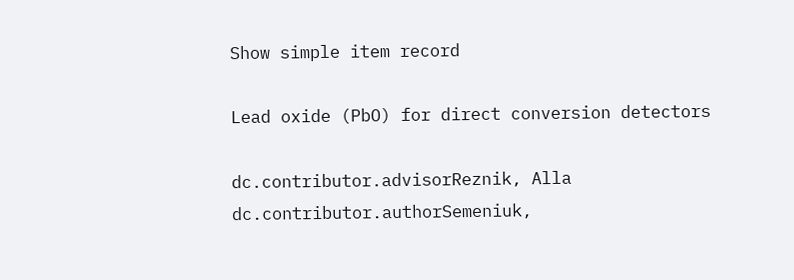Show simple item record

Lead oxide (PbO) for direct conversion detectors

dc.contributor.advisorReznik, Alla
dc.contributor.authorSemeniuk,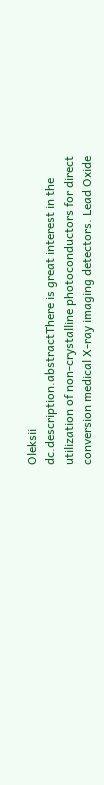Oleksii
dc.description.abstractThere is great interest in the utilization of non-crystalline photoconductors for direct conversion medical X-ray imaging detectors. Lead Oxide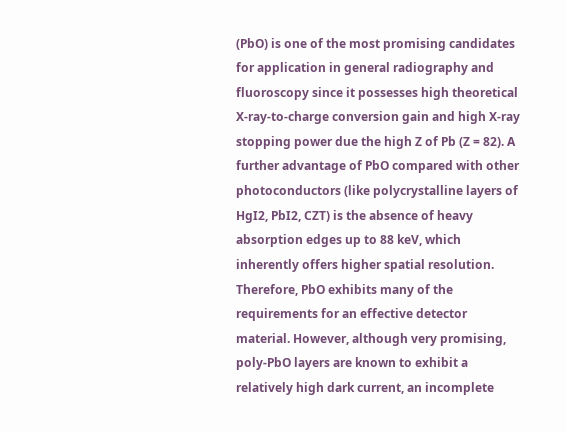(PbO) is one of the most promising candidates for application in general radiography and fluoroscopy since it possesses high theoretical X-ray-to-charge conversion gain and high X-ray stopping power due the high Z of Pb (Z = 82). A further advantage of PbO compared with other photoconductors (like polycrystalline layers of HgI2, PbI2, CZT) is the absence of heavy absorption edges up to 88 keV, which inherently offers higher spatial resolution. Therefore, PbO exhibits many of the requirements for an effective detector material. However, although very promising, poly-PbO layers are known to exhibit a relatively high dark current, an incomplete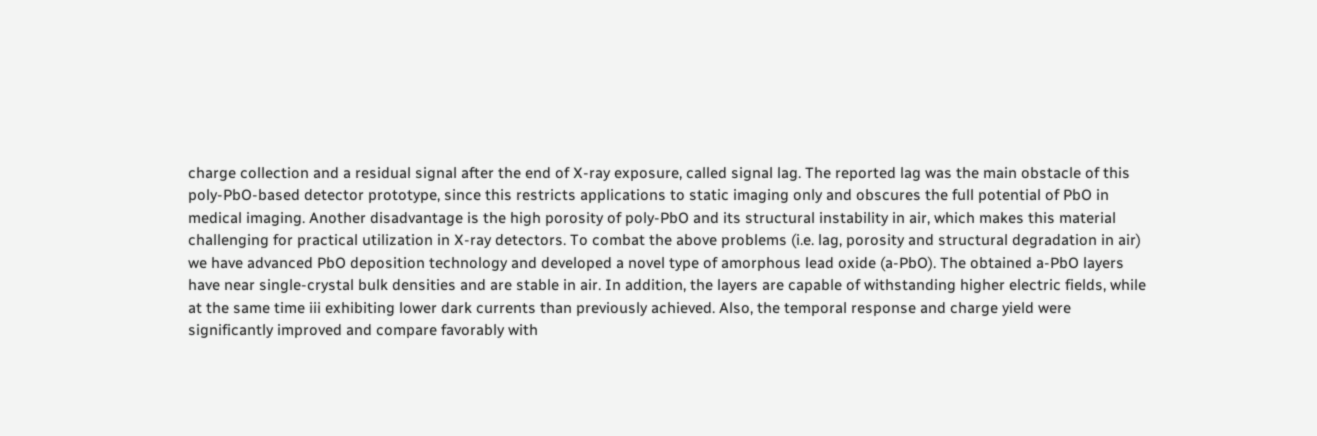charge collection and a residual signal after the end of X-ray exposure, called signal lag. The reported lag was the main obstacle of this poly-PbO-based detector prototype, since this restricts applications to static imaging only and obscures the full potential of PbO in medical imaging. Another disadvantage is the high porosity of poly-PbO and its structural instability in air, which makes this material challenging for practical utilization in X-ray detectors. To combat the above problems (i.e. lag, porosity and structural degradation in air) we have advanced PbO deposition technology and developed a novel type of amorphous lead oxide (a-PbO). The obtained a-PbO layers have near single-crystal bulk densities and are stable in air. In addition, the layers are capable of withstanding higher electric fields, while at the same time iii exhibiting lower dark currents than previously achieved. Also, the temporal response and charge yield were significantly improved and compare favorably with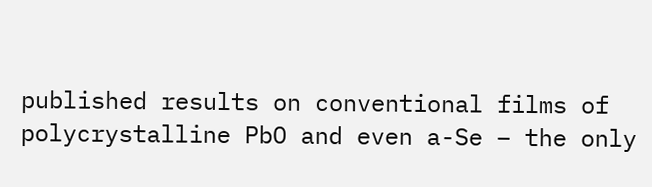published results on conventional films of polycrystalline PbO and even a-Se – the only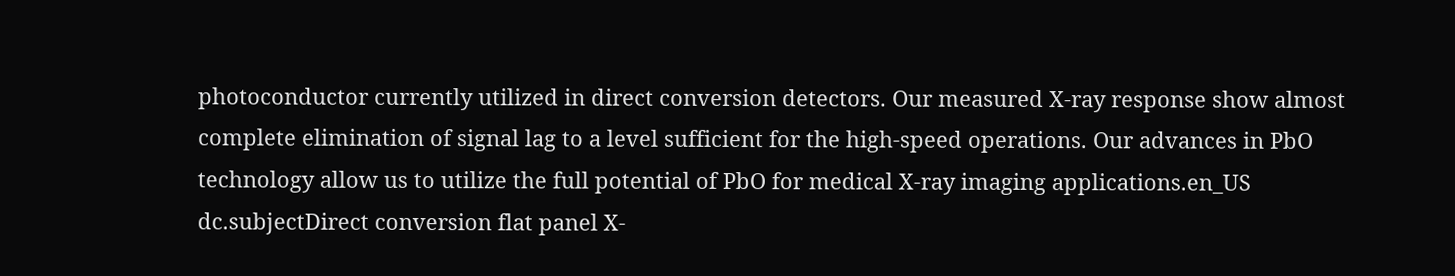photoconductor currently utilized in direct conversion detectors. Our measured X-ray response show almost complete elimination of signal lag to a level sufficient for the high-speed operations. Our advances in PbO technology allow us to utilize the full potential of PbO for medical X-ray imaging applications.en_US
dc.subjectDirect conversion flat panel X-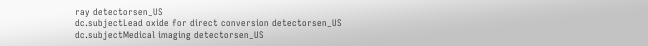ray detectorsen_US
dc.subjectLead oxide for direct conversion detectorsen_US
dc.subjectMedical imaging detectorsen_US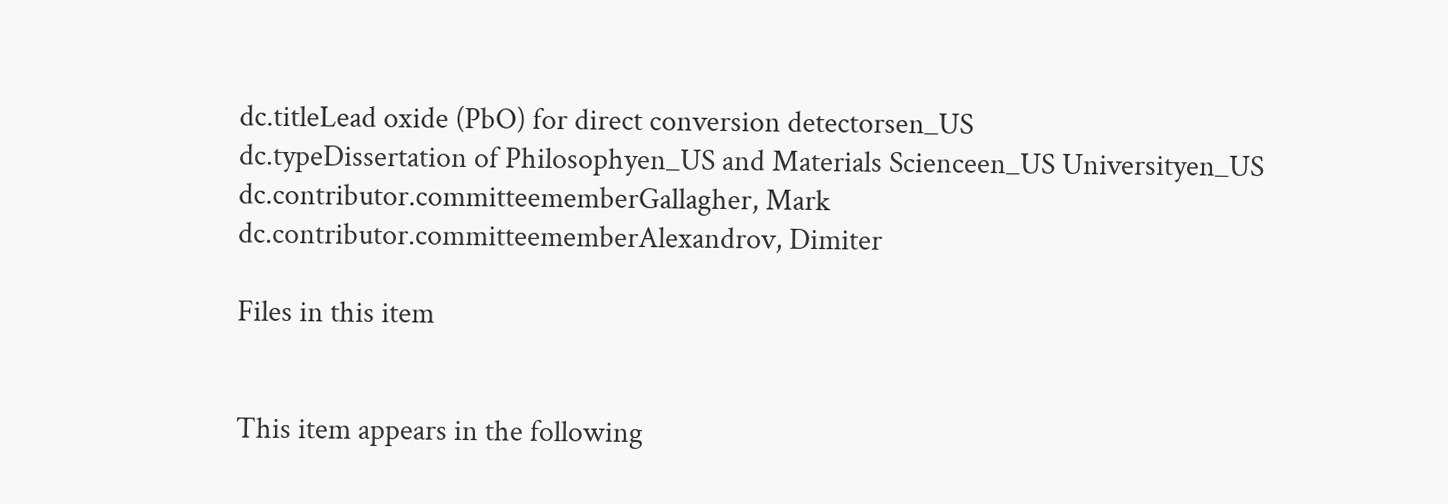dc.titleLead oxide (PbO) for direct conversion detectorsen_US
dc.typeDissertation of Philosophyen_US and Materials Scienceen_US Universityen_US
dc.contributor.committeememberGallagher, Mark
dc.contributor.committeememberAlexandrov, Dimiter

Files in this item


This item appears in the following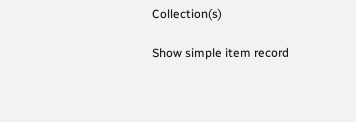Collection(s)

Show simple item record